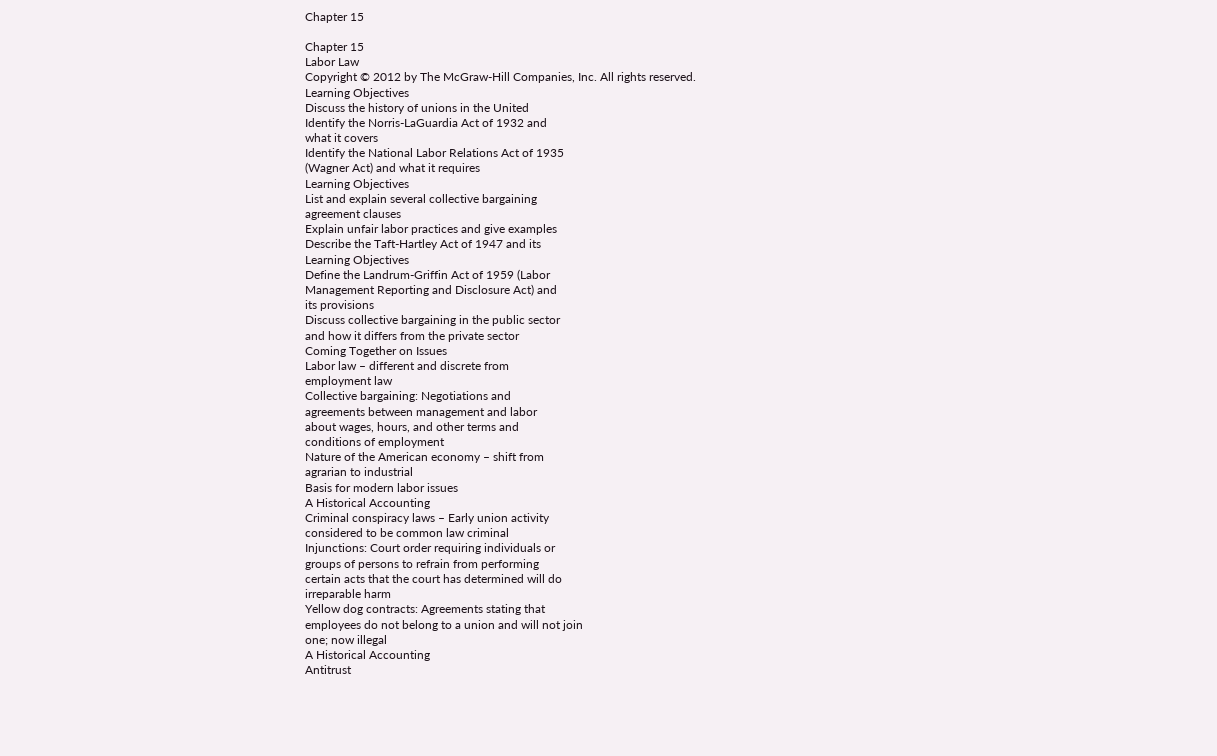Chapter 15

Chapter 15
Labor Law
Copyright © 2012 by The McGraw-Hill Companies, Inc. All rights reserved.
Learning Objectives
Discuss the history of unions in the United
Identify the Norris-LaGuardia Act of 1932 and
what it covers
Identify the National Labor Relations Act of 1935
(Wagner Act) and what it requires
Learning Objectives
List and explain several collective bargaining
agreement clauses
Explain unfair labor practices and give examples
Describe the Taft-Hartley Act of 1947 and its
Learning Objectives
Define the Landrum-Griffin Act of 1959 (Labor
Management Reporting and Disclosure Act) and
its provisions
Discuss collective bargaining in the public sector
and how it differs from the private sector
Coming Together on Issues
Labor law – different and discrete from
employment law
Collective bargaining: Negotiations and
agreements between management and labor
about wages, hours, and other terms and
conditions of employment
Nature of the American economy – shift from
agrarian to industrial
Basis for modern labor issues
A Historical Accounting
Criminal conspiracy laws – Early union activity
considered to be common law criminal
Injunctions: Court order requiring individuals or
groups of persons to refrain from performing
certain acts that the court has determined will do
irreparable harm
Yellow dog contracts: Agreements stating that
employees do not belong to a union and will not join
one; now illegal
A Historical Accounting
Antitrust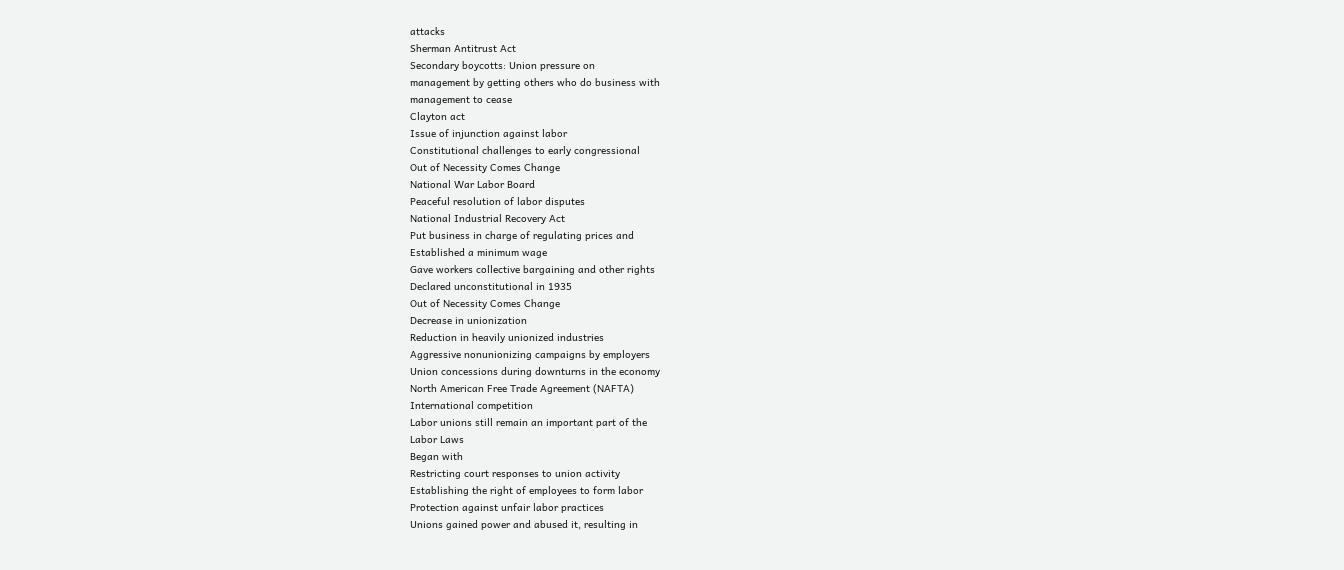attacks
Sherman Antitrust Act
Secondary boycotts: Union pressure on
management by getting others who do business with
management to cease
Clayton act
Issue of injunction against labor
Constitutional challenges to early congressional
Out of Necessity Comes Change
National War Labor Board
Peaceful resolution of labor disputes
National Industrial Recovery Act
Put business in charge of regulating prices and
Established a minimum wage
Gave workers collective bargaining and other rights
Declared unconstitutional in 1935
Out of Necessity Comes Change
Decrease in unionization
Reduction in heavily unionized industries
Aggressive nonunionizing campaigns by employers
Union concessions during downturns in the economy
North American Free Trade Agreement (NAFTA)
International competition
Labor unions still remain an important part of the
Labor Laws
Began with
Restricting court responses to union activity
Establishing the right of employees to form labor
Protection against unfair labor practices
Unions gained power and abused it, resulting in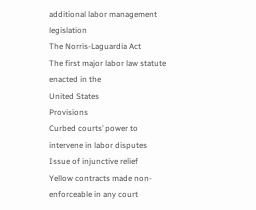additional labor management legislation
The Norris-Laguardia Act
The first major labor law statute enacted in the
United States
Provisions
Curbed courts’ power to intervene in labor disputes
Issue of injunctive relief
Yellow contracts made non-enforceable in any court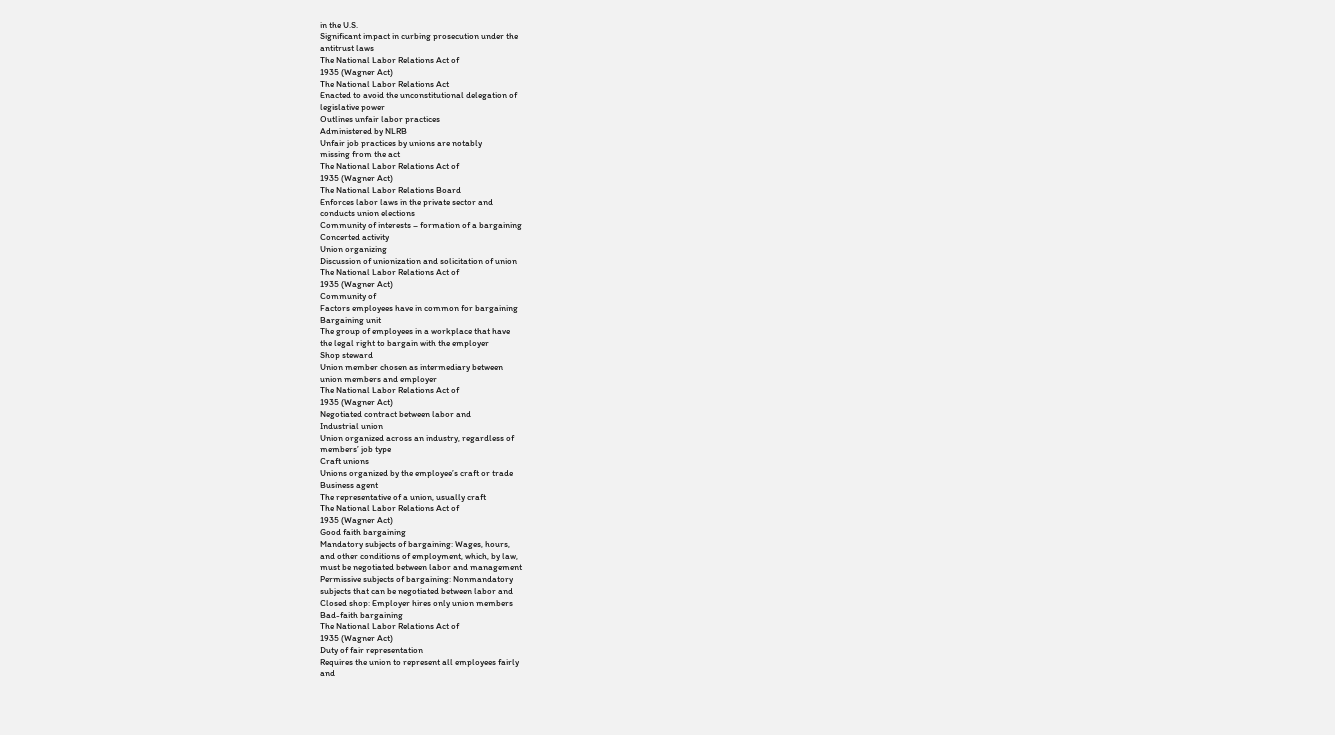in the U.S.
Significant impact in curbing prosecution under the
antitrust laws
The National Labor Relations Act of
1935 (Wagner Act)
The National Labor Relations Act
Enacted to avoid the unconstitutional delegation of
legislative power
Outlines unfair labor practices
Administered by NLRB
Unfair job practices by unions are notably
missing from the act
The National Labor Relations Act of
1935 (Wagner Act)
The National Labor Relations Board
Enforces labor laws in the private sector and
conducts union elections
Community of interests – formation of a bargaining
Concerted activity
Union organizing
Discussion of unionization and solicitation of union
The National Labor Relations Act of
1935 (Wagner Act)
Community of
Factors employees have in common for bargaining
Bargaining unit
The group of employees in a workplace that have
the legal right to bargain with the employer
Shop steward
Union member chosen as intermediary between
union members and employer
The National Labor Relations Act of
1935 (Wagner Act)
Negotiated contract between labor and
Industrial union
Union organized across an industry, regardless of
members’ job type
Craft unions
Unions organized by the employee’s craft or trade
Business agent
The representative of a union, usually craft
The National Labor Relations Act of
1935 (Wagner Act)
Good faith bargaining
Mandatory subjects of bargaining: Wages, hours,
and other conditions of employment, which, by law,
must be negotiated between labor and management
Permissive subjects of bargaining: Nonmandatory
subjects that can be negotiated between labor and
Closed shop: Employer hires only union members
Bad-faith bargaining
The National Labor Relations Act of
1935 (Wagner Act)
Duty of fair representation
Requires the union to represent all employees fairly
and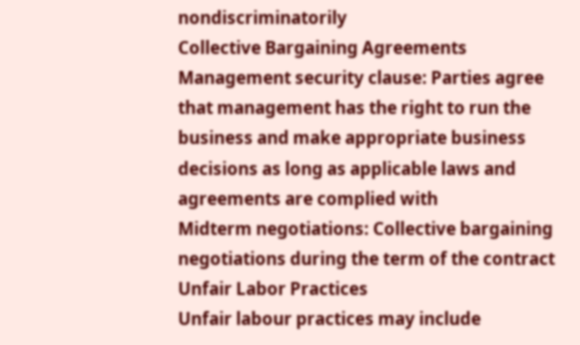nondiscriminatorily
Collective Bargaining Agreements
Management security clause: Parties agree
that management has the right to run the
business and make appropriate business
decisions as long as applicable laws and
agreements are complied with
Midterm negotiations: Collective bargaining
negotiations during the term of the contract
Unfair Labor Practices
Unfair labour practices may include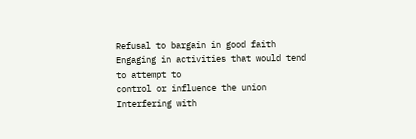Refusal to bargain in good faith
Engaging in activities that would tend to attempt to
control or influence the union
Interfering with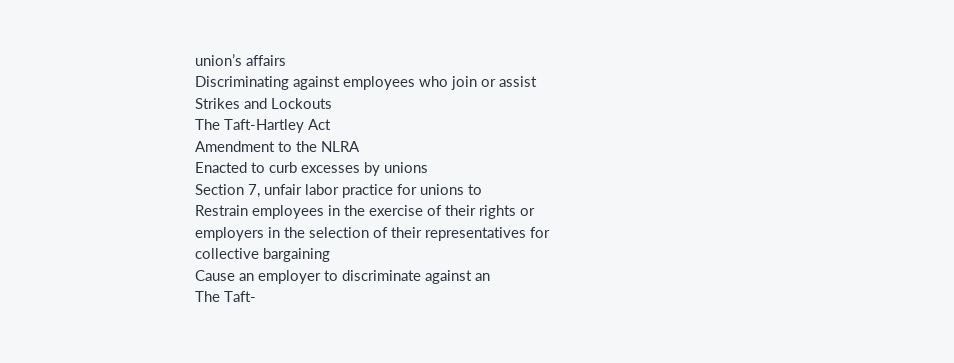union’s affairs
Discriminating against employees who join or assist
Strikes and Lockouts
The Taft-Hartley Act
Amendment to the NLRA
Enacted to curb excesses by unions
Section 7, unfair labor practice for unions to
Restrain employees in the exercise of their rights or
employers in the selection of their representatives for
collective bargaining
Cause an employer to discriminate against an
The Taft-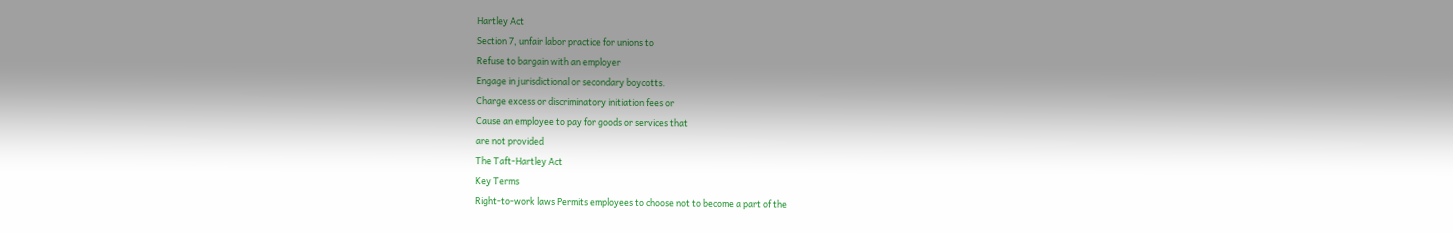Hartley Act
Section 7, unfair labor practice for unions to
Refuse to bargain with an employer
Engage in jurisdictional or secondary boycotts.
Charge excess or discriminatory initiation fees or
Cause an employee to pay for goods or services that
are not provided
The Taft-Hartley Act
Key Terms
Right-to-work laws Permits employees to choose not to become a part of the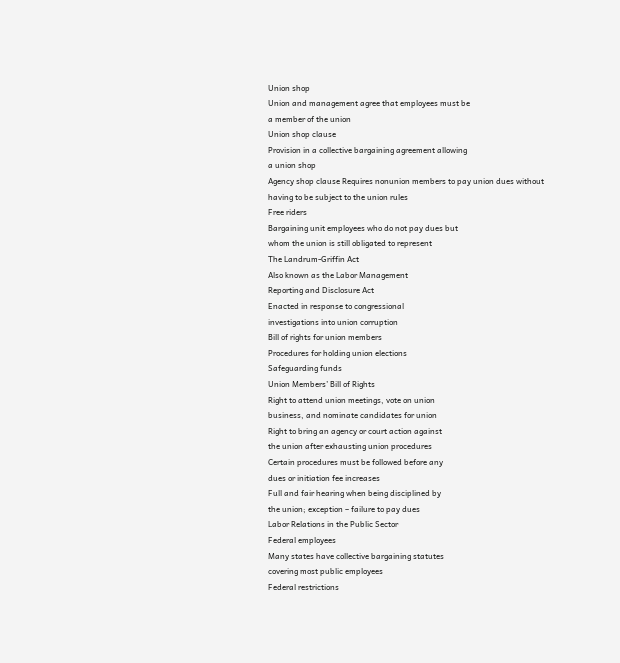Union shop
Union and management agree that employees must be
a member of the union
Union shop clause
Provision in a collective bargaining agreement allowing
a union shop
Agency shop clause Requires nonunion members to pay union dues without
having to be subject to the union rules
Free riders
Bargaining unit employees who do not pay dues but
whom the union is still obligated to represent
The Landrum-Griffin Act
Also known as the Labor Management
Reporting and Disclosure Act
Enacted in response to congressional
investigations into union corruption
Bill of rights for union members
Procedures for holding union elections
Safeguarding funds
Union Members’ Bill of Rights
Right to attend union meetings, vote on union
business, and nominate candidates for union
Right to bring an agency or court action against
the union after exhausting union procedures
Certain procedures must be followed before any
dues or initiation fee increases
Full and fair hearing when being disciplined by
the union; exception – failure to pay dues
Labor Relations in the Public Sector
Federal employees
Many states have collective bargaining statutes
covering most public employees
Federal restrictions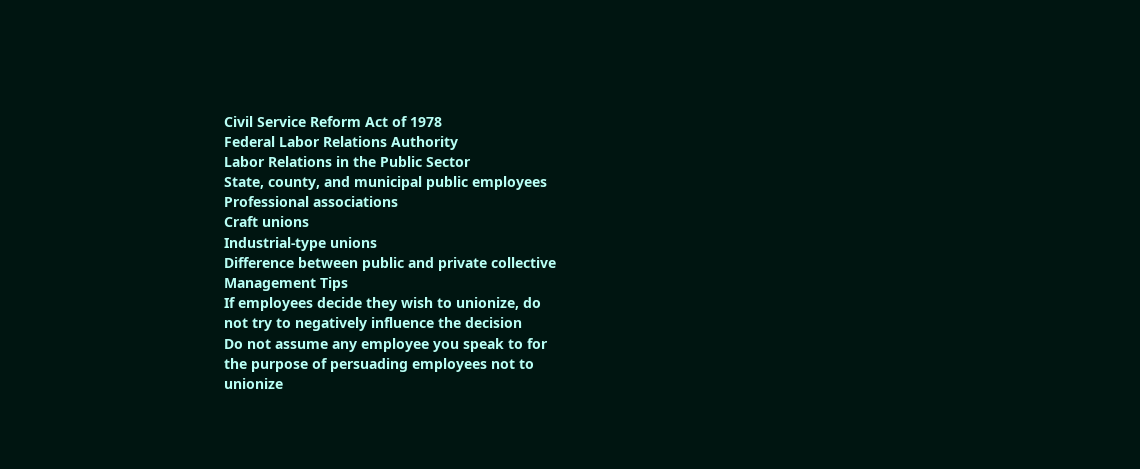Civil Service Reform Act of 1978
Federal Labor Relations Authority
Labor Relations in the Public Sector
State, county, and municipal public employees
Professional associations
Craft unions
Industrial-type unions
Difference between public and private collective
Management Tips
If employees decide they wish to unionize, do
not try to negatively influence the decision
Do not assume any employee you speak to for
the purpose of persuading employees not to
unionize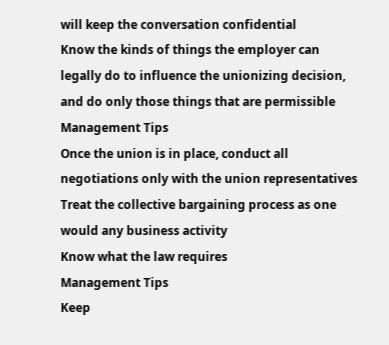will keep the conversation confidential
Know the kinds of things the employer can
legally do to influence the unionizing decision,
and do only those things that are permissible
Management Tips
Once the union is in place, conduct all
negotiations only with the union representatives
Treat the collective bargaining process as one
would any business activity
Know what the law requires
Management Tips
Keep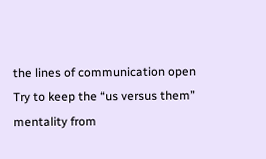the lines of communication open
Try to keep the “us versus them” mentality from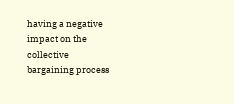having a negative impact on the collective
bargaining process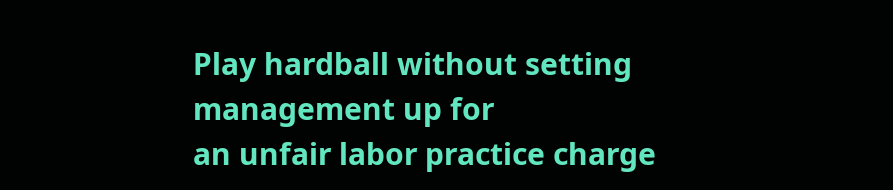Play hardball without setting management up for
an unfair labor practice charge